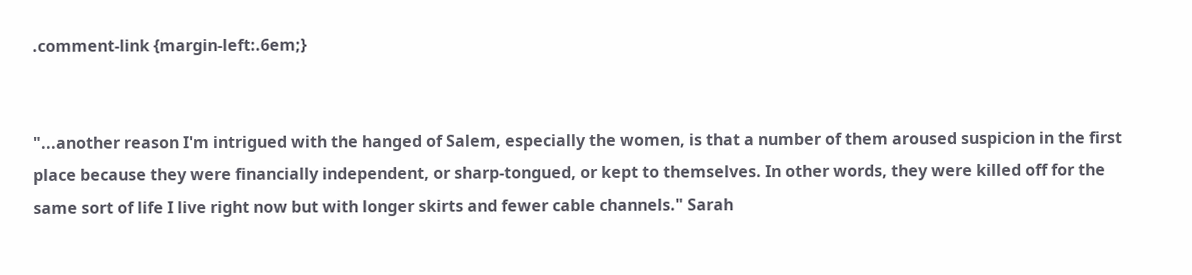.comment-link {margin-left:.6em;}


"...another reason I'm intrigued with the hanged of Salem, especially the women, is that a number of them aroused suspicion in the first place because they were financially independent, or sharp-tongued, or kept to themselves. In other words, they were killed off for the same sort of life I live right now but with longer skirts and fewer cable channels." Sarah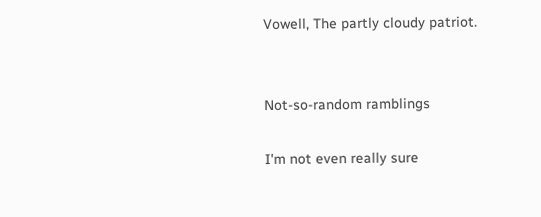Vowell, The partly cloudy patriot.


Not-so-random ramblings

I'm not even really sure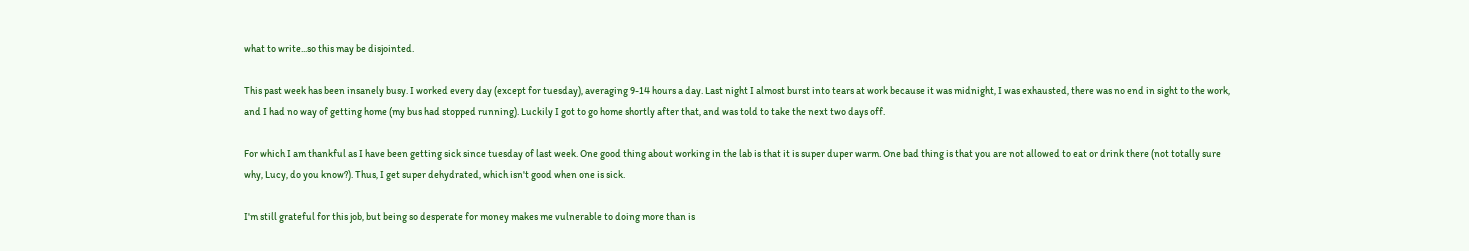what to write...so this may be disjointed.

This past week has been insanely busy. I worked every day (except for tuesday), averaging 9-14 hours a day. Last night I almost burst into tears at work because it was midnight, I was exhausted, there was no end in sight to the work, and I had no way of getting home (my bus had stopped running). Luckily I got to go home shortly after that, and was told to take the next two days off.

For which I am thankful as I have been getting sick since tuesday of last week. One good thing about working in the lab is that it is super duper warm. One bad thing is that you are not allowed to eat or drink there (not totally sure why, Lucy, do you know?). Thus, I get super dehydrated, which isn't good when one is sick.

I'm still grateful for this job, but being so desperate for money makes me vulnerable to doing more than is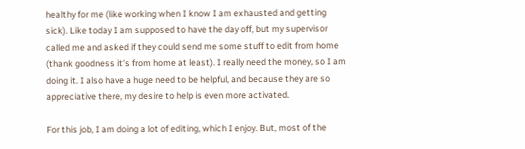healthy for me (like working when I know I am exhausted and getting sick). Like today I am supposed to have the day off, but my supervisor called me and asked if they could send me some stuff to edit from home (thank goodness it's from home at least). I really need the money, so I am doing it. I also have a huge need to be helpful, and because they are so appreciative there, my desire to help is even more activated.

For this job, I am doing a lot of editing, which I enjoy. But, most of the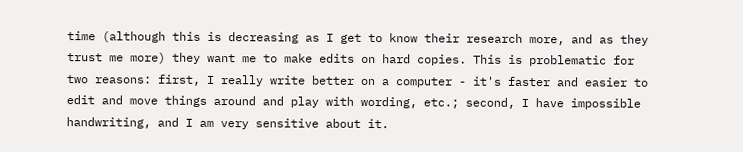time (although this is decreasing as I get to know their research more, and as they trust me more) they want me to make edits on hard copies. This is problematic for two reasons: first, I really write better on a computer - it's faster and easier to edit and move things around and play with wording, etc.; second, I have impossible handwriting, and I am very sensitive about it.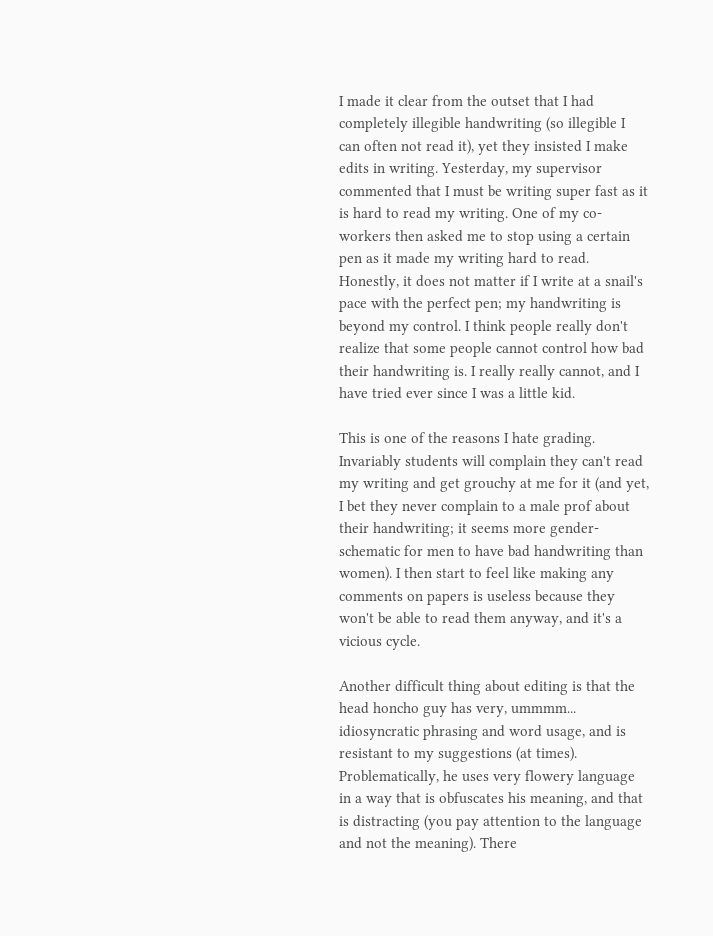I made it clear from the outset that I had completely illegible handwriting (so illegible I can often not read it), yet they insisted I make edits in writing. Yesterday, my supervisor commented that I must be writing super fast as it is hard to read my writing. One of my co-workers then asked me to stop using a certain pen as it made my writing hard to read. Honestly, it does not matter if I write at a snail's pace with the perfect pen; my handwriting is beyond my control. I think people really don't realize that some people cannot control how bad their handwriting is. I really really cannot, and I have tried ever since I was a little kid.

This is one of the reasons I hate grading. Invariably students will complain they can't read my writing and get grouchy at me for it (and yet, I bet they never complain to a male prof about their handwriting; it seems more gender-schematic for men to have bad handwriting than women). I then start to feel like making any comments on papers is useless because they won't be able to read them anyway, and it's a vicious cycle.

Another difficult thing about editing is that the head honcho guy has very, ummmm... idiosyncratic phrasing and word usage, and is resistant to my suggestions (at times). Problematically, he uses very flowery language in a way that is obfuscates his meaning, and that is distracting (you pay attention to the language and not the meaning). There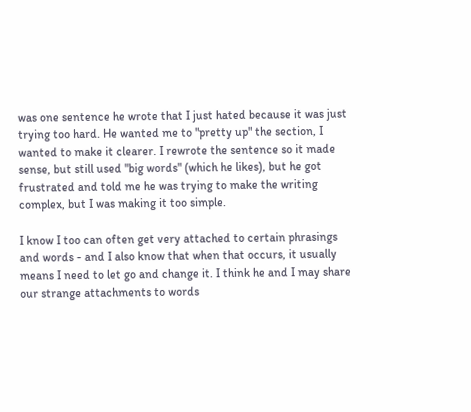was one sentence he wrote that I just hated because it was just trying too hard. He wanted me to "pretty up" the section, I wanted to make it clearer. I rewrote the sentence so it made sense, but still used "big words" (which he likes), but he got frustrated and told me he was trying to make the writing complex, but I was making it too simple.

I know I too can often get very attached to certain phrasings and words - and I also know that when that occurs, it usually means I need to let go and change it. I think he and I may share our strange attachments to words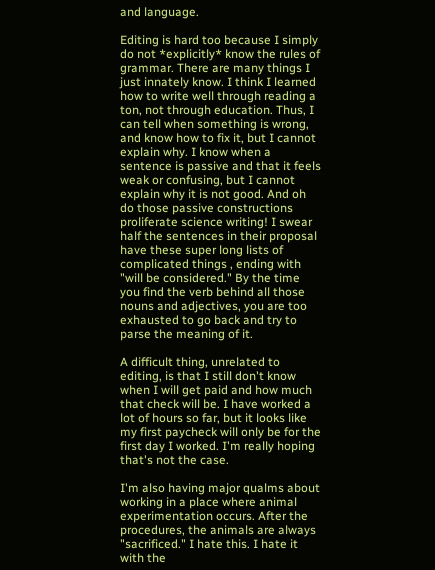and language.

Editing is hard too because I simply do not *explicitly* know the rules of grammar. There are many things I just innately know. I think I learned how to write well through reading a ton, not through education. Thus, I can tell when something is wrong, and know how to fix it, but I cannot explain why. I know when a sentence is passive and that it feels weak or confusing, but I cannot explain why it is not good. And oh do those passive constructions proliferate science writing! I swear half the sentences in their proposal have these super long lists of complicated things , ending with "will be considered." By the time you find the verb behind all those nouns and adjectives, you are too exhausted to go back and try to parse the meaning of it.

A difficult thing, unrelated to editing, is that I still don't know when I will get paid and how much that check will be. I have worked a lot of hours so far, but it looks like my first paycheck will only be for the first day I worked. I'm really hoping that's not the case.

I'm also having major qualms about working in a place where animal experimentation occurs. After the procedures, the animals are always "sacrificed." I hate this. I hate it with the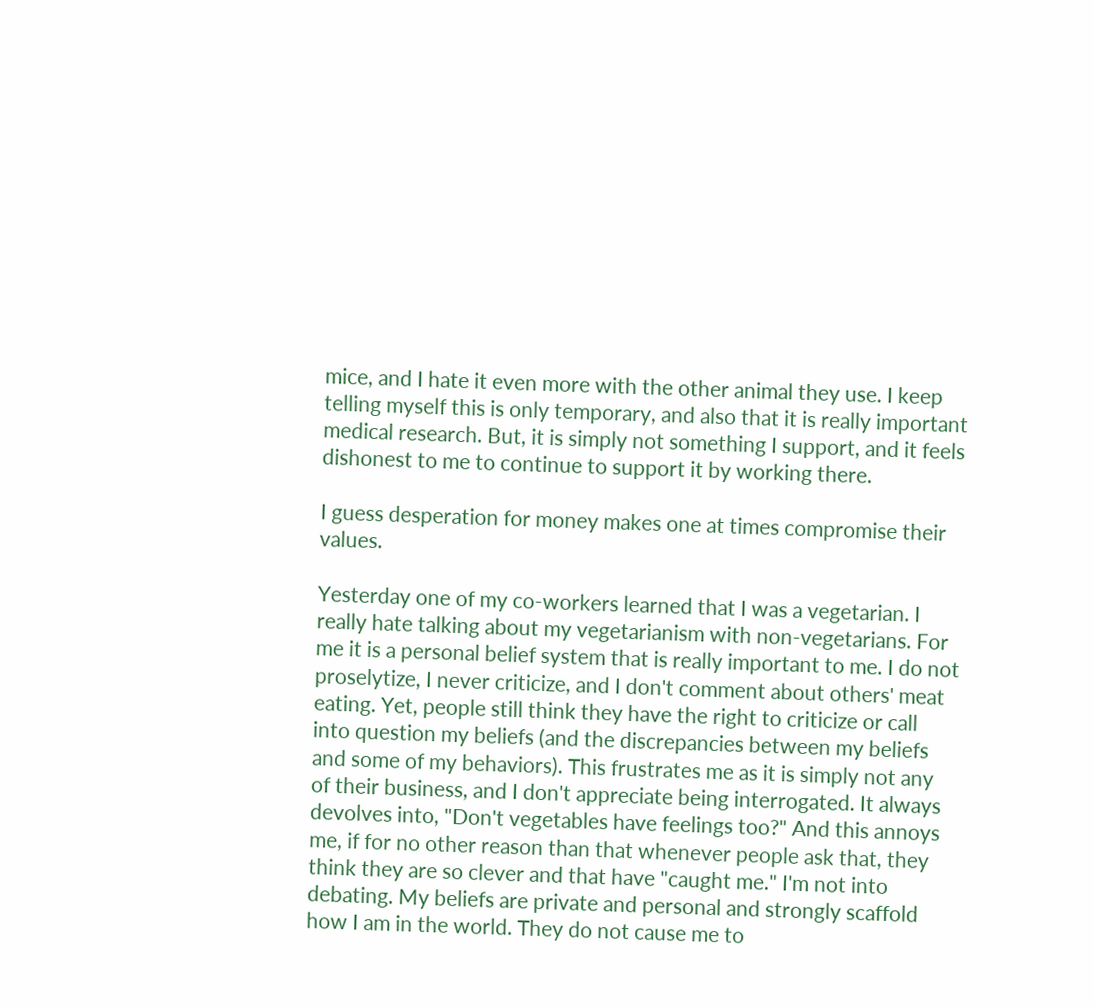mice, and I hate it even more with the other animal they use. I keep telling myself this is only temporary, and also that it is really important medical research. But, it is simply not something I support, and it feels dishonest to me to continue to support it by working there.

I guess desperation for money makes one at times compromise their values.

Yesterday one of my co-workers learned that I was a vegetarian. I really hate talking about my vegetarianism with non-vegetarians. For me it is a personal belief system that is really important to me. I do not proselytize, I never criticize, and I don't comment about others' meat eating. Yet, people still think they have the right to criticize or call into question my beliefs (and the discrepancies between my beliefs and some of my behaviors). This frustrates me as it is simply not any of their business, and I don't appreciate being interrogated. It always devolves into, "Don't vegetables have feelings too?" And this annoys me, if for no other reason than that whenever people ask that, they think they are so clever and that have "caught me." I'm not into debating. My beliefs are private and personal and strongly scaffold how I am in the world. They do not cause me to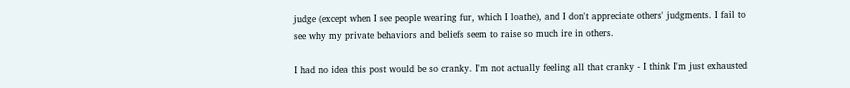judge (except when I see people wearing fur, which I loathe), and I don't appreciate others' judgments. I fail to see why my private behaviors and beliefs seem to raise so much ire in others.

I had no idea this post would be so cranky. I'm not actually feeling all that cranky - I think I'm just exhausted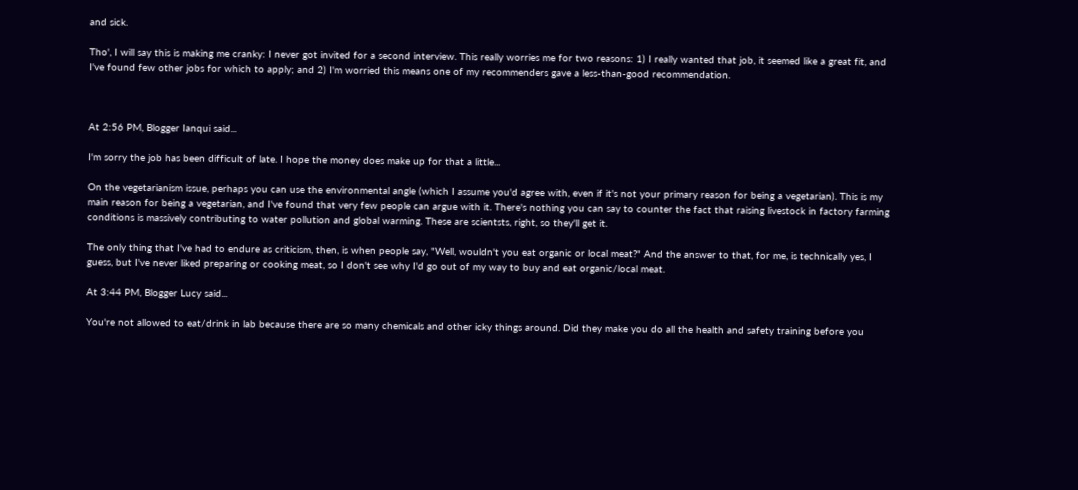and sick.

Tho', I will say this is making me cranky: I never got invited for a second interview. This really worries me for two reasons: 1) I really wanted that job, it seemed like a great fit, and I've found few other jobs for which to apply; and 2) I'm worried this means one of my recommenders gave a less-than-good recommendation.



At 2:56 PM, Blogger Ianqui said...

I'm sorry the job has been difficult of late. I hope the money does make up for that a little...

On the vegetarianism issue, perhaps you can use the environmental angle (which I assume you'd agree with, even if it's not your primary reason for being a vegetarian). This is my main reason for being a vegetarian, and I've found that very few people can argue with it. There's nothing you can say to counter the fact that raising livestock in factory farming conditions is massively contributing to water pollution and global warming. These are scientsts, right, so they'll get it.

The only thing that I've had to endure as criticism, then, is when people say, "Well, wouldn't you eat organic or local meat?" And the answer to that, for me, is technically yes, I guess, but I've never liked preparing or cooking meat, so I don't see why I'd go out of my way to buy and eat organic/local meat.

At 3:44 PM, Blogger Lucy said...

You're not allowed to eat/drink in lab because there are so many chemicals and other icky things around. Did they make you do all the health and safety training before you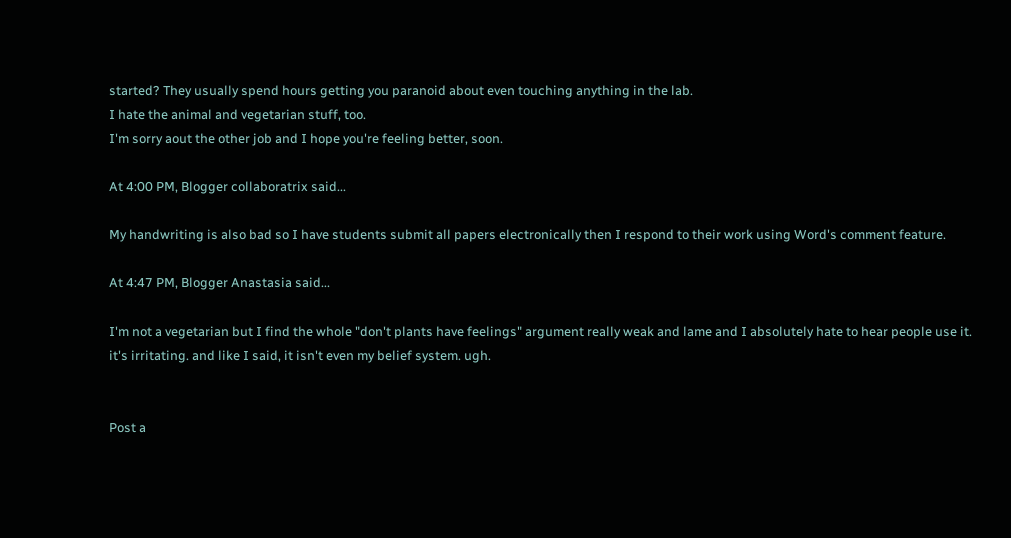started? They usually spend hours getting you paranoid about even touching anything in the lab.
I hate the animal and vegetarian stuff, too.
I'm sorry aout the other job and I hope you're feeling better, soon.

At 4:00 PM, Blogger collaboratrix said...

My handwriting is also bad so I have students submit all papers electronically then I respond to their work using Word's comment feature.

At 4:47 PM, Blogger Anastasia said...

I'm not a vegetarian but I find the whole "don't plants have feelings" argument really weak and lame and I absolutely hate to hear people use it. it's irritating. and like I said, it isn't even my belief system. ugh.


Post a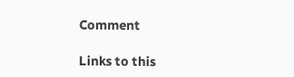Comment

Links to this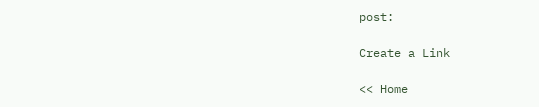post:

Create a Link

<< Home